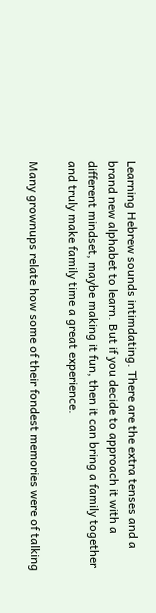Learning Hebrew sounds intimdating. There are the extra tenses and a brand new alphabet to learn. But if you decide to approach it with a different mindset, maybe making it fun, then it can bring a family together and truly make family time a great experience.

Many grownups relate how some of their fondest memories were of talking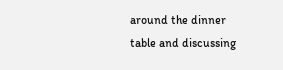around the dinner table and discussing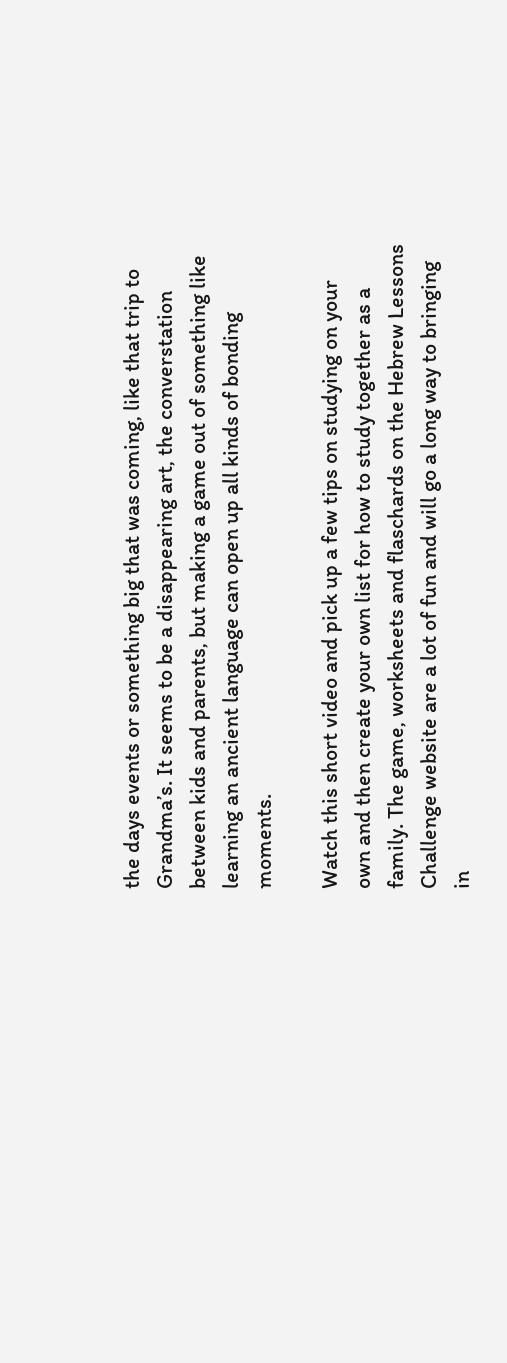the days events or something big that was coming, like that trip to Grandma’s. It seems to be a disappearing art, the converstation between kids and parents, but making a game out of something like learning an ancient language can open up all kinds of bonding moments.

Watch this short video and pick up a few tips on studying on your own and then create your own list for how to study together as a family. The game, worksheets and flaschards on the Hebrew Lessons Challenge website are a lot of fun and will go a long way to bringing in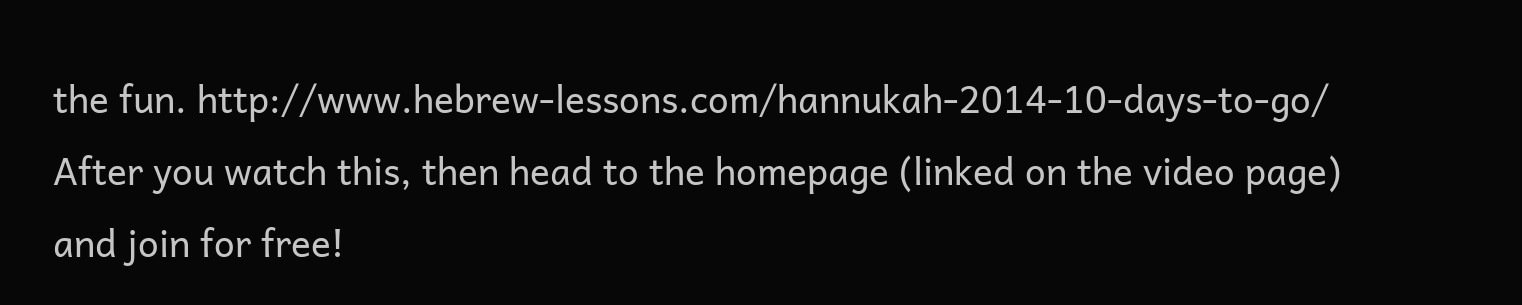the fun. http://www.hebrew-lessons.com/hannukah-2014-10-days-to-go/ After you watch this, then head to the homepage (linked on the video page) and join for free!